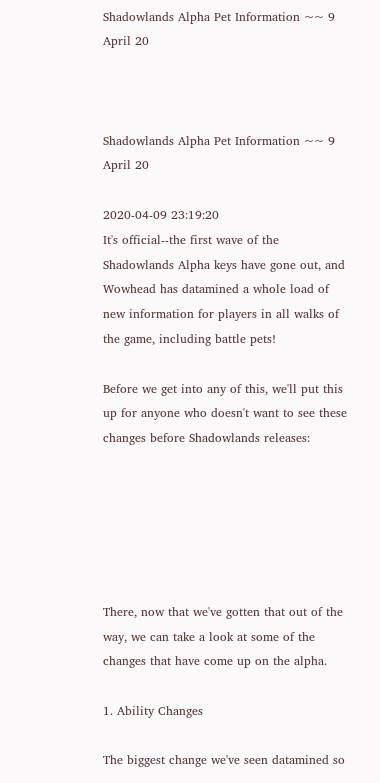Shadowlands Alpha Pet Information ~~ 9 April 20



Shadowlands Alpha Pet Information ~~ 9 April 20

2020-04-09 23:19:20
It's official--the first wave of the Shadowlands Alpha keys have gone out, and Wowhead has datamined a whole load of new information for players in all walks of the game, including battle pets!

Before we get into any of this, we'll put this up for anyone who doesn't want to see these changes before Shadowlands releases:






There, now that we've gotten that out of the way, we can take a look at some of the changes that have come up on the alpha.

1. Ability Changes

The biggest change we've seen datamined so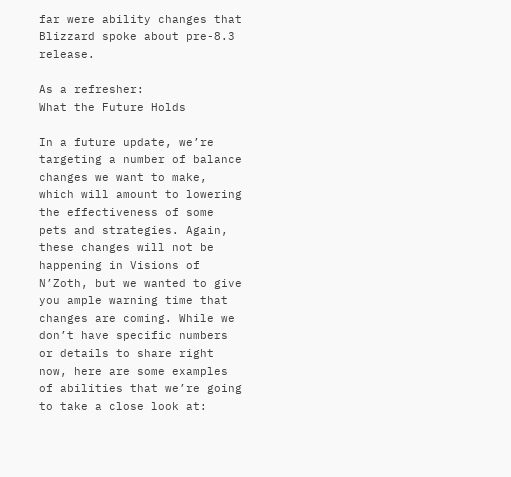far were ability changes that Blizzard spoke about pre-8.3 release.

As a refresher:
What the Future Holds

In a future update, we’re targeting a number of balance changes we want to make, which will amount to lowering the effectiveness of some pets and strategies. Again, these changes will not be happening in Visions of N’Zoth, but we wanted to give you ample warning time that changes are coming. While we don’t have specific numbers or details to share right now, here are some examples of abilities that we’re going to take a close look at: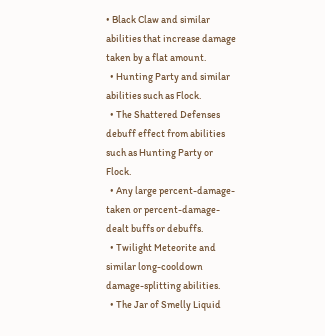• Black Claw and similar abilities that increase damage taken by a flat amount.
  • Hunting Party and similar abilities such as Flock.
  • The Shattered Defenses debuff effect from abilities such as Hunting Party or Flock.
  • Any large percent-damage-taken or percent-damage-dealt buffs or debuffs.
  • Twilight Meteorite and similar long-cooldown damage-splitting abilities.
  • The Jar of Smelly Liquid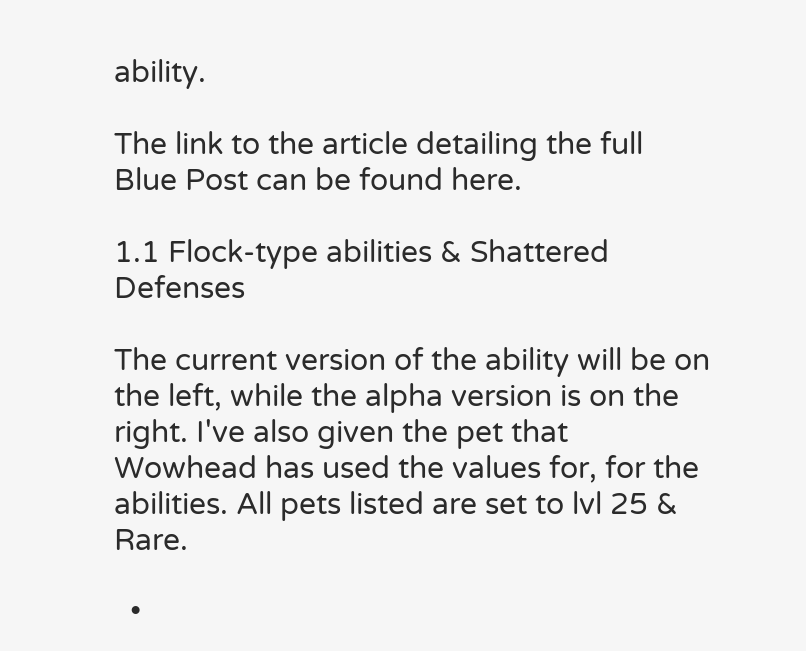ability.

The link to the article detailing the full Blue Post can be found here.

1.1 Flock-type abilities & Shattered Defenses

The current version of the ability will be on the left, while the alpha version is on the right. I've also given the pet that Wowhead has used the values for, for the abilities. All pets listed are set to lvl 25 & Rare.

  •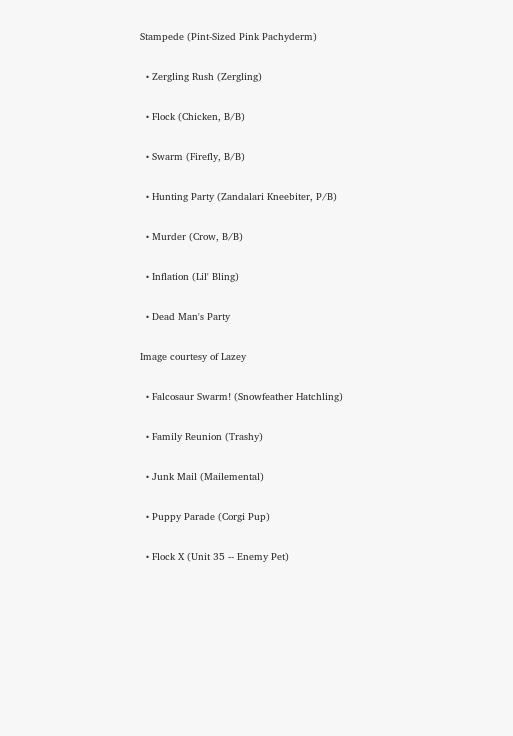Stampede (Pint-Sized Pink Pachyderm)

  • Zergling Rush (Zergling)

  • Flock (Chicken, B/B)

  • Swarm (Firefly, B/B)

  • Hunting Party (Zandalari Kneebiter, P/B)

  • Murder (Crow, B/B)

  • Inflation (Lil' Bling)

  • Dead Man's Party

Image courtesy of Lazey

  • Falcosaur Swarm! (Snowfeather Hatchling)

  • Family Reunion (Trashy)

  • Junk Mail (Mailemental)

  • Puppy Parade (Corgi Pup)

  • Flock X (Unit 35 -- Enemy Pet)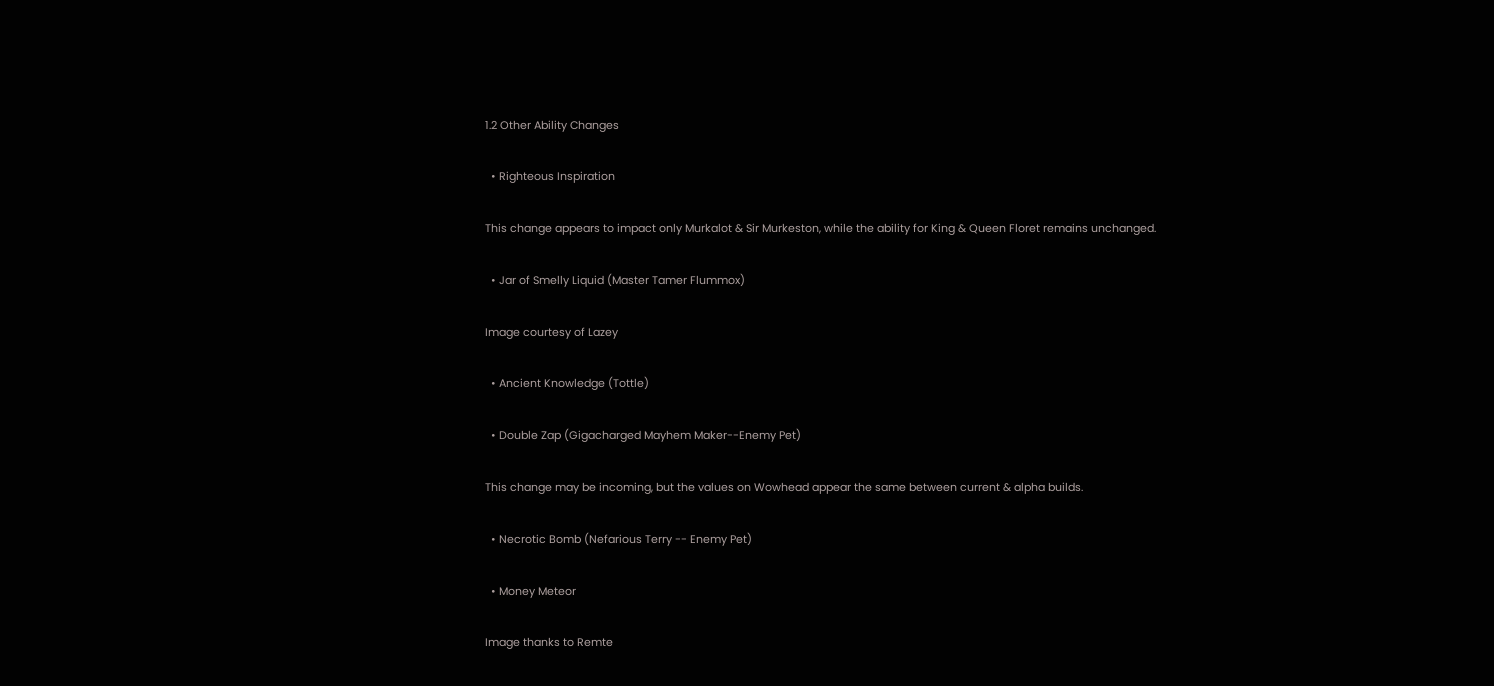1.2 Other Ability Changes

  • Righteous Inspiration

This change appears to impact only Murkalot & Sir Murkeston, while the ability for King & Queen Floret remains unchanged.

  • Jar of Smelly Liquid (Master Tamer Flummox)

Image courtesy of Lazey

  • Ancient Knowledge (Tottle)

  • Double Zap (Gigacharged Mayhem Maker--Enemy Pet)

This change may be incoming, but the values on Wowhead appear the same between current & alpha builds.

  • Necrotic Bomb (Nefarious Terry -- Enemy Pet)

  • Money Meteor

Image thanks to Remte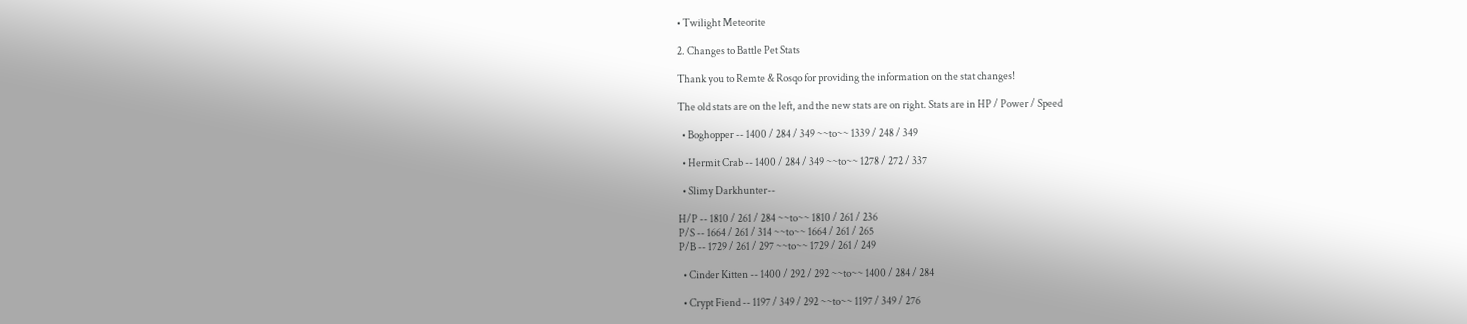• Twilight Meteorite

2. Changes to Battle Pet Stats

Thank you to Remte & Rosqo for providing the information on the stat changes!

The old stats are on the left, and the new stats are on right. Stats are in HP / Power / Speed

  • Boghopper -- 1400 / 284 / 349 ~~to~~ 1339 / 248 / 349

  • Hermit Crab -- 1400 / 284 / 349 ~~to~~ 1278 / 272 / 337

  • Slimy Darkhunter--

H/P -- 1810 / 261 / 284 ~~to~~ 1810 / 261 / 236
P/S -- 1664 / 261 / 314 ~~to~~ 1664 / 261 / 265
P/B -- 1729 / 261 / 297 ~~to~~ 1729 / 261 / 249

  • Cinder Kitten -- 1400 / 292 / 292 ~~to~~ 1400 / 284 / 284

  • Crypt Fiend -- 1197 / 349 / 292 ~~to~~ 1197 / 349 / 276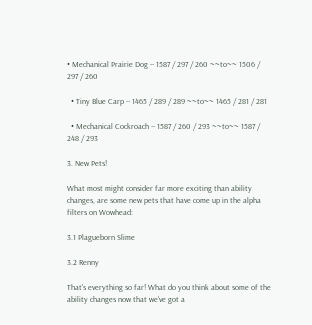• Mechanical Prairie Dog -- 1587 / 297 / 260 ~~to~~ 1506 / 297 / 260

  • Tiny Blue Carp -- 1465 / 289 / 289 ~~to~~ 1465 / 281 / 281

  • Mechanical Cockroach -- 1587 / 260 / 293 ~~to~~ 1587 / 248 / 293

3. New Pets!

What most might consider far more exciting than ability changes, are some new pets that have come up in the alpha filters on Wowhead:

3.1 Plagueborn Slime

3.2 Renny

That's everything so far! What do you think about some of the ability changes now that we've got a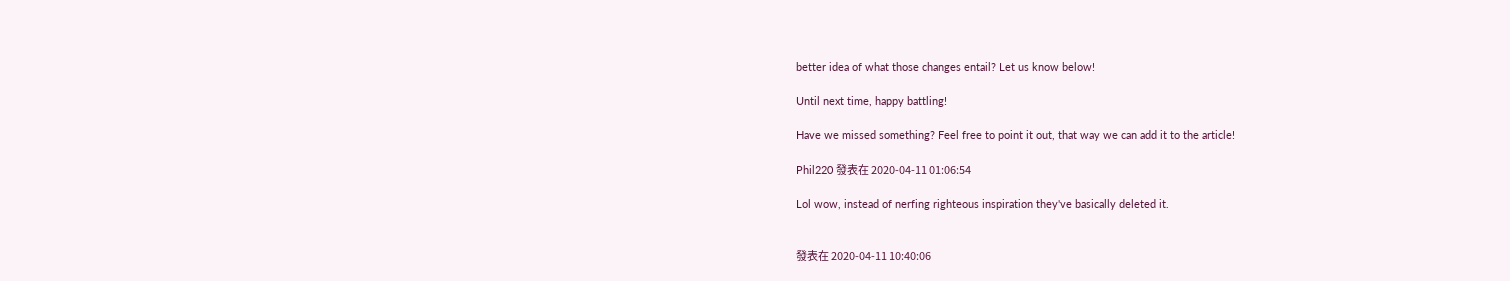better idea of what those changes entail? Let us know below!

Until next time, happy battling!

Have we missed something? Feel free to point it out, that way we can add it to the article!

Phil220 發表在 2020-04-11 01:06:54

Lol wow, instead of nerfing righteous inspiration they've basically deleted it.


發表在 2020-04-11 10:40:06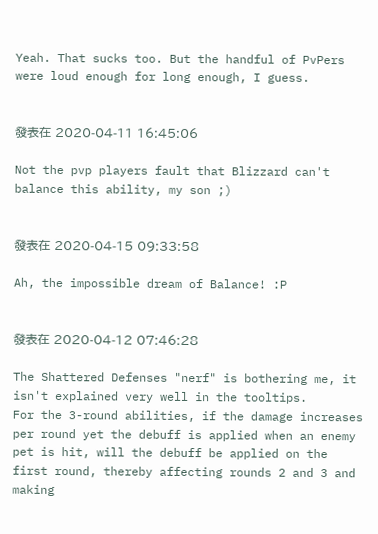Yeah. That sucks too. But the handful of PvPers were loud enough for long enough, I guess.


發表在 2020-04-11 16:45:06

Not the pvp players fault that Blizzard can't balance this ability, my son ;)


發表在 2020-04-15 09:33:58

Ah, the impossible dream of Balance! :P


發表在 2020-04-12 07:46:28

The Shattered Defenses "nerf" is bothering me, it isn't explained very well in the tooltips.
For the 3-round abilities, if the damage increases per round yet the debuff is applied when an enemy pet is hit, will the debuff be applied on the first round, thereby affecting rounds 2 and 3 and making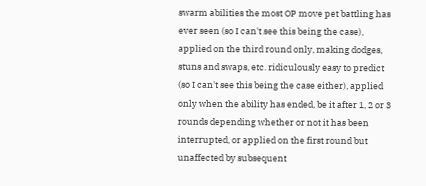swarm abilities the most OP move pet battling has ever seen (so I can't see this being the case), applied on the third round only, making dodges, stuns and swaps, etc. ridiculously easy to predict (so I can't see this being the case either), applied only when the ability has ended, be it after 1, 2 or 3 rounds depending whether or not it has been interrupted, or applied on the first round but unaffected by subsequent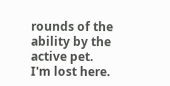rounds of the ability by the active pet.
I'm lost here.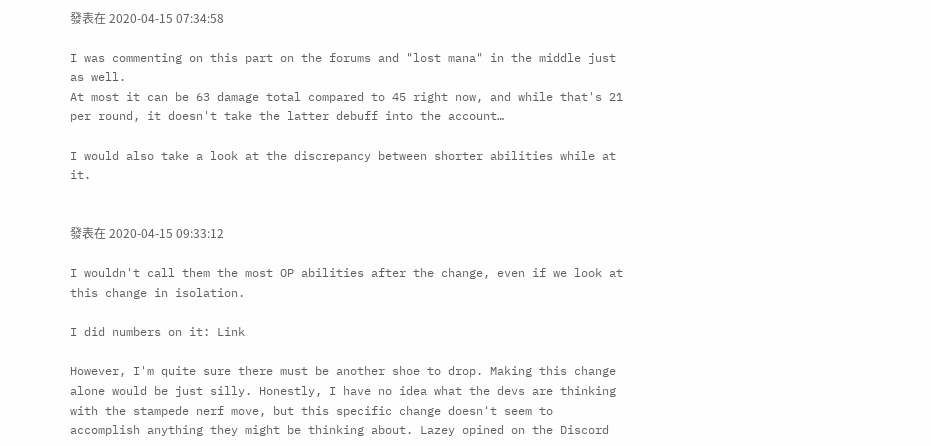發表在 2020-04-15 07:34:58

I was commenting on this part on the forums and "lost mana" in the middle just as well.
At most it can be 63 damage total compared to 45 right now, and while that's 21 per round, it doesn't take the latter debuff into the account…

I would also take a look at the discrepancy between shorter abilities while at it.


發表在 2020-04-15 09:33:12

I wouldn't call them the most OP abilities after the change, even if we look at this change in isolation.

I did numbers on it: Link

However, I'm quite sure there must be another shoe to drop. Making this change alone would be just silly. Honestly, I have no idea what the devs are thinking with the stampede nerf move, but this specific change doesn't seem to accomplish anything they might be thinking about. Lazey opined on the Discord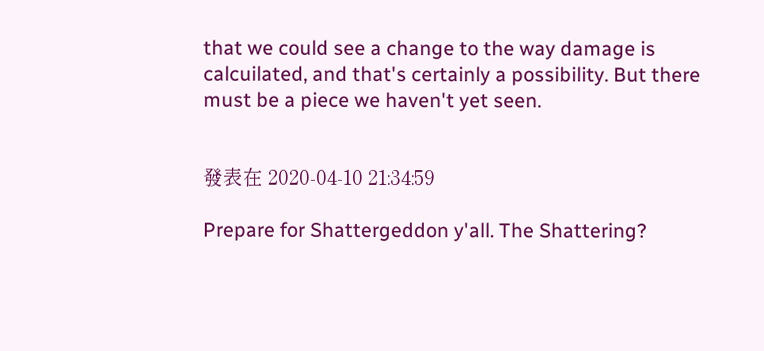that we could see a change to the way damage is calcuilated, and that's certainly a possibility. But there must be a piece we haven't yet seen.


發表在 2020-04-10 21:34:59

Prepare for Shattergeddon y'all. The Shattering?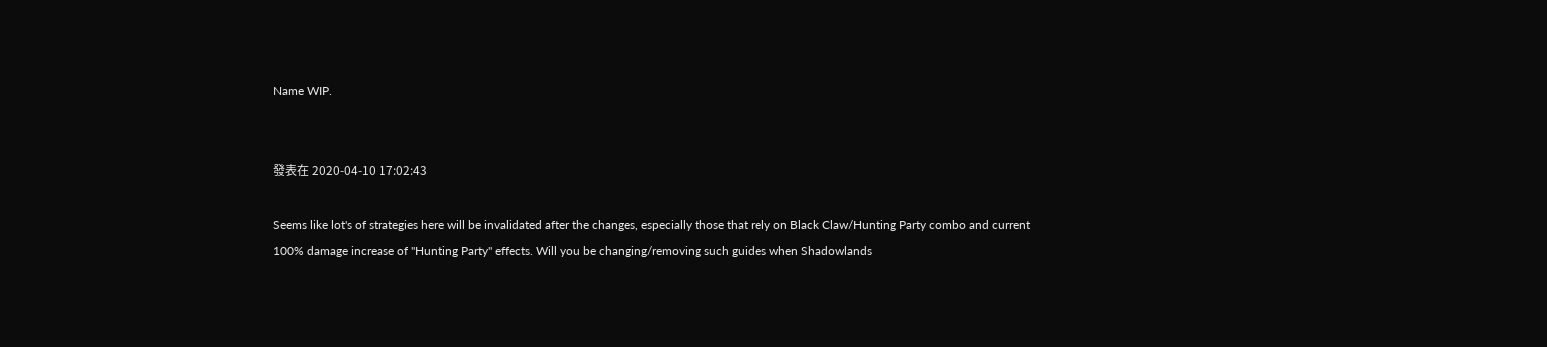Name WIP.


發表在 2020-04-10 17:02:43

Seems like lot's of strategies here will be invalidated after the changes, especially those that rely on Black Claw/Hunting Party combo and current 100% damage increase of "Hunting Party" effects. Will you be changing/removing such guides when Shadowlands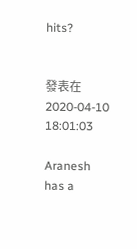hits?


發表在 2020-04-10 18:01:03

Aranesh has a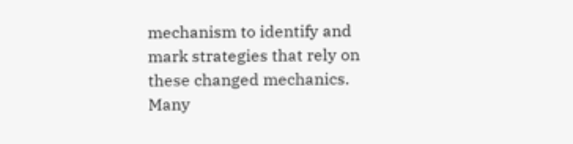mechanism to identify and mark strategies that rely on these changed mechanics. Many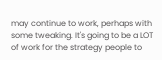may continue to work, perhaps with some tweaking. It's going to be a LOT of work for the strategy people to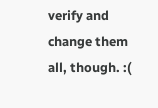verify and change them all, though. :(